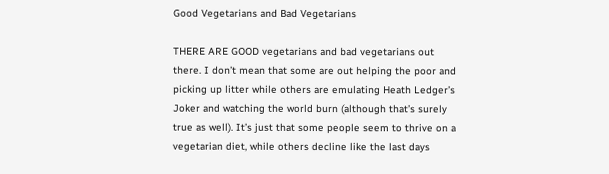Good Vegetarians and Bad Vegetarians

THERE ARE GOOD vegetarians and bad vegetarians out there. I don’t mean that some are out helping the poor and picking up litter while others are emulating Heath Ledger’s Joker and watching the world burn (although that’s surely true as well). It’s just that some people seem to thrive on a vegetarian diet, while others decline like the last days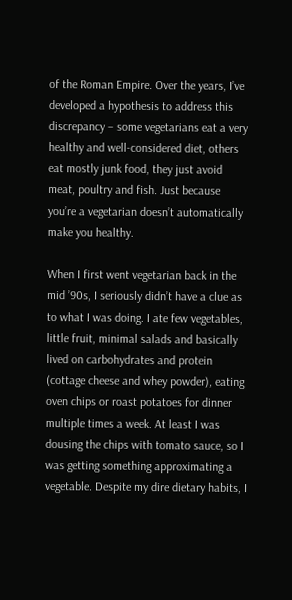of the Roman Empire. Over the years, I’ve developed a hypothesis to address this discrepancy – some vegetarians eat a very healthy and well-considered diet, others eat mostly junk food, they just avoid meat, poultry and fish. Just because you’re a vegetarian doesn’t automatically make you healthy.

When I first went vegetarian back in the mid ’90s, I seriously didn’t have a clue as to what I was doing. I ate few vegetables, little fruit, minimal salads and basically lived on carbohydrates and protein (cottage cheese and whey powder), eating oven chips or roast potatoes for dinner multiple times a week. At least I was dousing the chips with tomato sauce, so I was getting something approximating a vegetable. Despite my dire dietary habits, I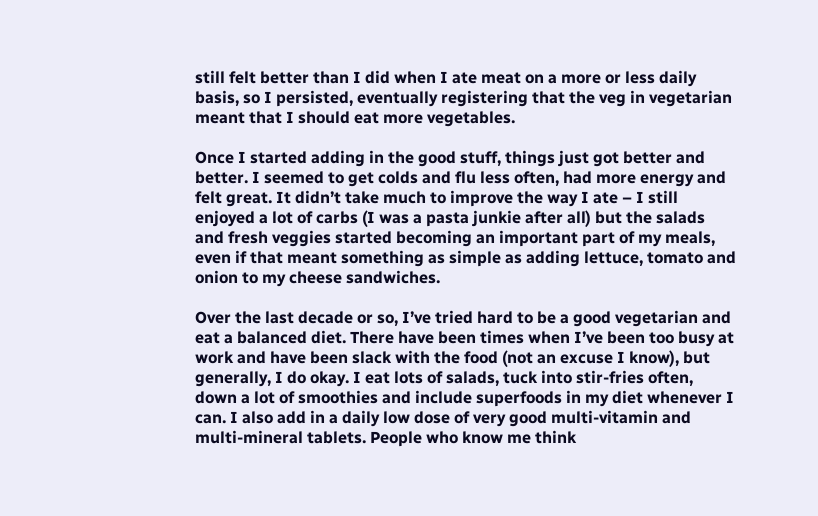still felt better than I did when I ate meat on a more or less daily basis, so I persisted, eventually registering that the veg in vegetarian meant that I should eat more vegetables.

Once I started adding in the good stuff, things just got better and better. I seemed to get colds and flu less often, had more energy and felt great. It didn’t take much to improve the way I ate – I still enjoyed a lot of carbs (I was a pasta junkie after all) but the salads and fresh veggies started becoming an important part of my meals, even if that meant something as simple as adding lettuce, tomato and onion to my cheese sandwiches.

Over the last decade or so, I’ve tried hard to be a good vegetarian and eat a balanced diet. There have been times when I’ve been too busy at work and have been slack with the food (not an excuse I know), but generally, I do okay. I eat lots of salads, tuck into stir-fries often, down a lot of smoothies and include superfoods in my diet whenever I can. I also add in a daily low dose of very good multi-vitamin and multi-mineral tablets. People who know me think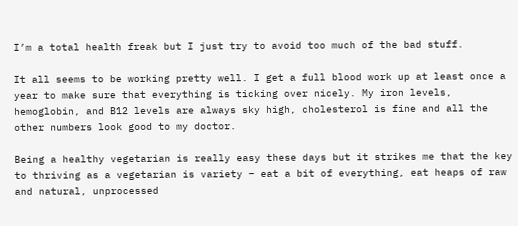I’m a total health freak but I just try to avoid too much of the bad stuff.

It all seems to be working pretty well. I get a full blood work up at least once a year to make sure that everything is ticking over nicely. My iron levels, hemoglobin, and B12 levels are always sky high, cholesterol is fine and all the other numbers look good to my doctor.

Being a healthy vegetarian is really easy these days but it strikes me that the key to thriving as a vegetarian is variety – eat a bit of everything, eat heaps of raw and natural, unprocessed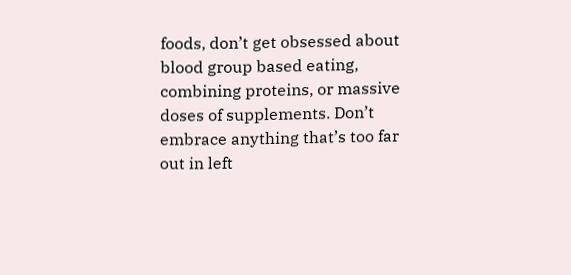foods, don’t get obsessed about blood group based eating, combining proteins, or massive doses of supplements. Don’t embrace anything that’s too far out in left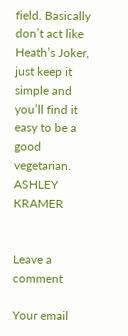field. Basically don’t act like Heath’s Joker, just keep it simple and you’ll find it easy to be a good vegetarian. ASHLEY KRAMER


Leave a comment

Your email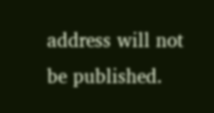address will not be published.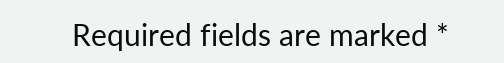Required fields are marked *